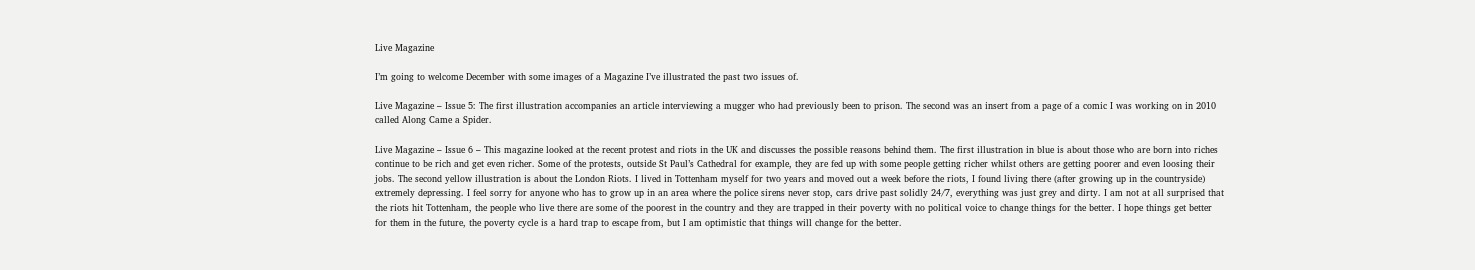Live Magazine

I’m going to welcome December with some images of a Magazine I’ve illustrated the past two issues of.

Live Magazine – Issue 5: The first illustration accompanies an article interviewing a mugger who had previously been to prison. The second was an insert from a page of a comic I was working on in 2010 called Along Came a Spider.

Live Magazine – Issue 6 – This magazine looked at the recent protest and riots in the UK and discusses the possible reasons behind them. The first illustration in blue is about those who are born into riches continue to be rich and get even richer. Some of the protests, outside St Paul’s Cathedral for example, they are fed up with some people getting richer whilst others are getting poorer and even loosing their jobs. The second yellow illustration is about the London Riots. I lived in Tottenham myself for two years and moved out a week before the riots, I found living there (after growing up in the countryside) extremely depressing. I feel sorry for anyone who has to grow up in an area where the police sirens never stop, cars drive past solidly 24/7, everything was just grey and dirty. I am not at all surprised that the riots hit Tottenham, the people who live there are some of the poorest in the country and they are trapped in their poverty with no political voice to change things for the better. I hope things get better for them in the future, the poverty cycle is a hard trap to escape from, but I am optimistic that things will change for the better.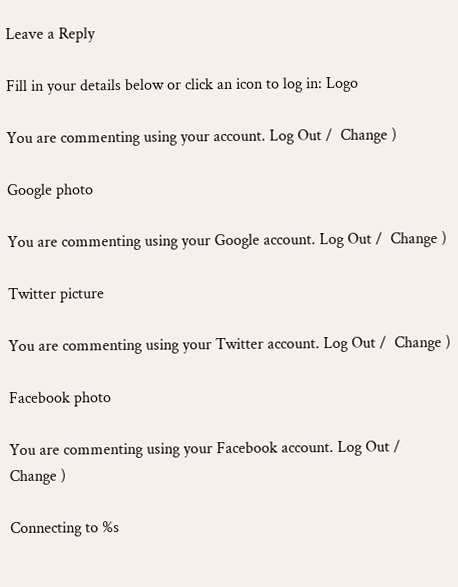Leave a Reply

Fill in your details below or click an icon to log in: Logo

You are commenting using your account. Log Out /  Change )

Google photo

You are commenting using your Google account. Log Out /  Change )

Twitter picture

You are commenting using your Twitter account. Log Out /  Change )

Facebook photo

You are commenting using your Facebook account. Log Out /  Change )

Connecting to %s